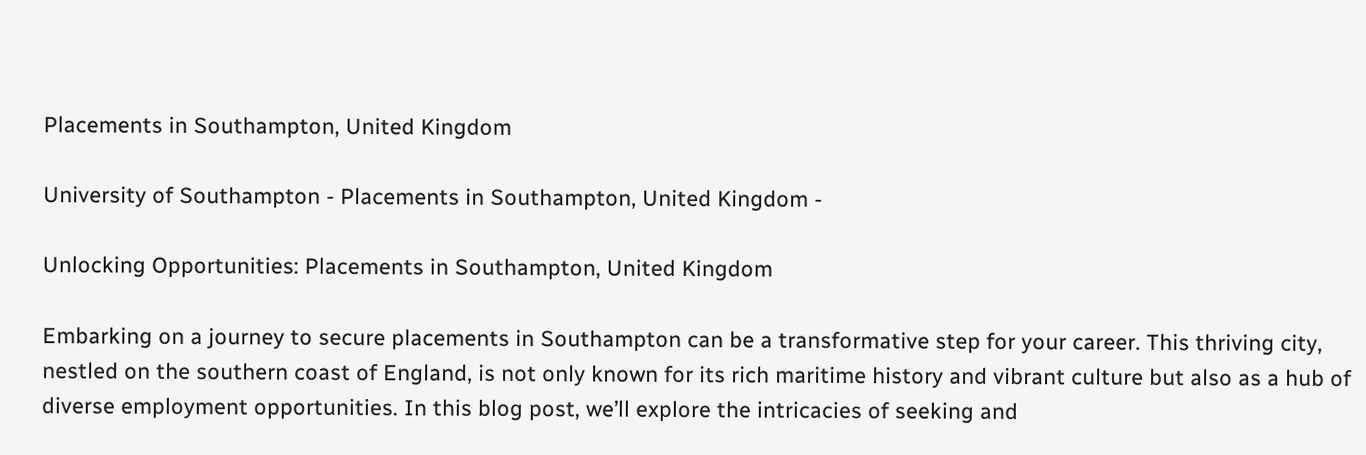Placements in Southampton, United Kingdom

University of Southampton - Placements in Southampton, United Kingdom -

Unlocking Opportunities: Placements in Southampton, United Kingdom

Embarking on a journey to secure placements in Southampton can be a transformative step for your career. This thriving city, nestled on the southern coast of England, is not only known for its rich maritime history and vibrant culture but also as a hub of diverse employment opportunities. In this blog post, we’ll explore the intricacies of seeking and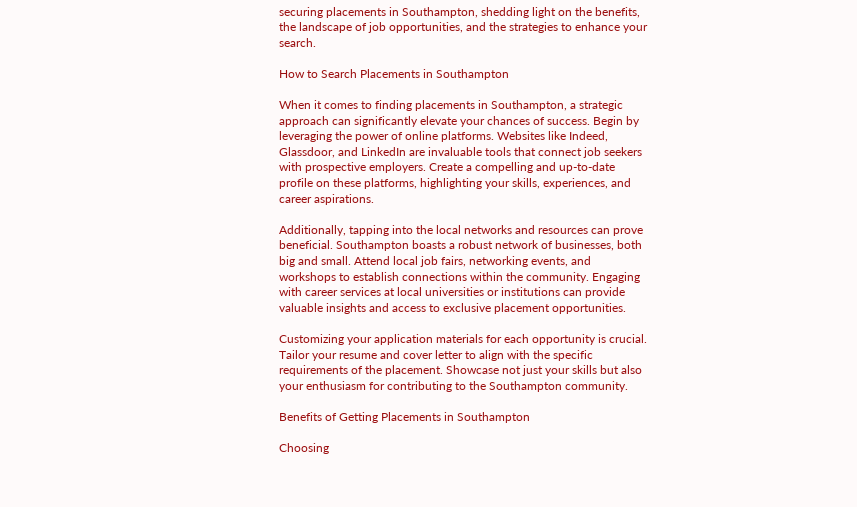securing placements in Southampton, shedding light on the benefits, the landscape of job opportunities, and the strategies to enhance your search.

How to Search Placements in Southampton

When it comes to finding placements in Southampton, a strategic approach can significantly elevate your chances of success. Begin by leveraging the power of online platforms. Websites like Indeed, Glassdoor, and LinkedIn are invaluable tools that connect job seekers with prospective employers. Create a compelling and up-to-date profile on these platforms, highlighting your skills, experiences, and career aspirations.

Additionally, tapping into the local networks and resources can prove beneficial. Southampton boasts a robust network of businesses, both big and small. Attend local job fairs, networking events, and workshops to establish connections within the community. Engaging with career services at local universities or institutions can provide valuable insights and access to exclusive placement opportunities.

Customizing your application materials for each opportunity is crucial. Tailor your resume and cover letter to align with the specific requirements of the placement. Showcase not just your skills but also your enthusiasm for contributing to the Southampton community.

Benefits of Getting Placements in Southampton

Choosing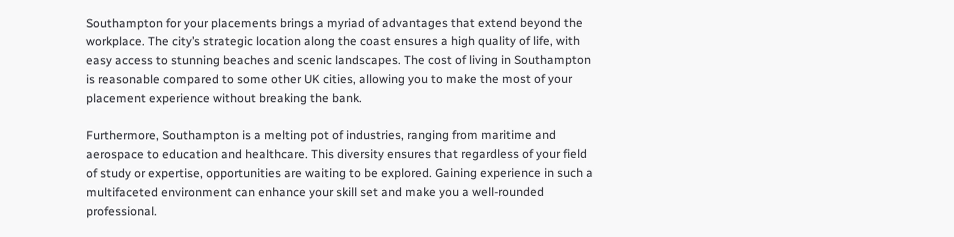Southampton for your placements brings a myriad of advantages that extend beyond the workplace. The city’s strategic location along the coast ensures a high quality of life, with easy access to stunning beaches and scenic landscapes. The cost of living in Southampton is reasonable compared to some other UK cities, allowing you to make the most of your placement experience without breaking the bank.

Furthermore, Southampton is a melting pot of industries, ranging from maritime and aerospace to education and healthcare. This diversity ensures that regardless of your field of study or expertise, opportunities are waiting to be explored. Gaining experience in such a multifaceted environment can enhance your skill set and make you a well-rounded professional.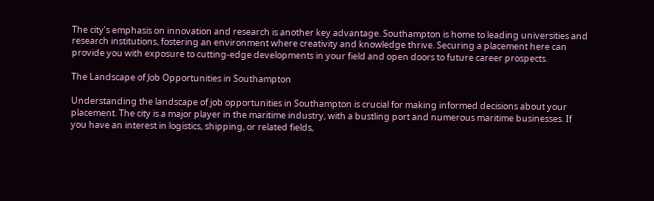The city’s emphasis on innovation and research is another key advantage. Southampton is home to leading universities and research institutions, fostering an environment where creativity and knowledge thrive. Securing a placement here can provide you with exposure to cutting-edge developments in your field and open doors to future career prospects.

The Landscape of Job Opportunities in Southampton

Understanding the landscape of job opportunities in Southampton is crucial for making informed decisions about your placement. The city is a major player in the maritime industry, with a bustling port and numerous maritime businesses. If you have an interest in logistics, shipping, or related fields,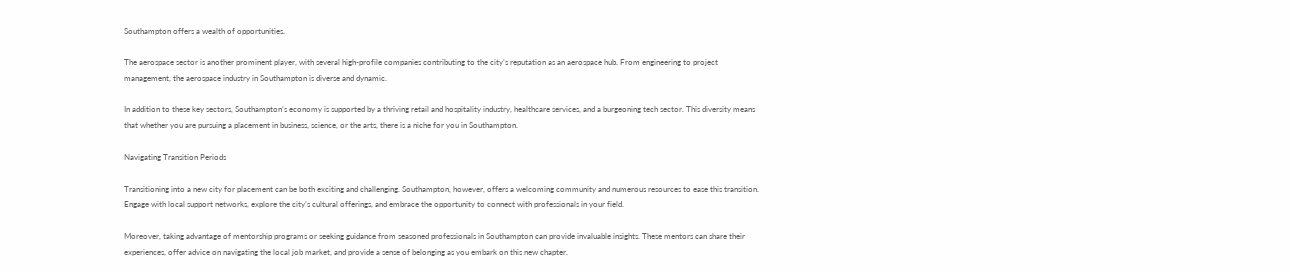Southampton offers a wealth of opportunities.

The aerospace sector is another prominent player, with several high-profile companies contributing to the city’s reputation as an aerospace hub. From engineering to project management, the aerospace industry in Southampton is diverse and dynamic.

In addition to these key sectors, Southampton’s economy is supported by a thriving retail and hospitality industry, healthcare services, and a burgeoning tech sector. This diversity means that whether you are pursuing a placement in business, science, or the arts, there is a niche for you in Southampton.

Navigating Transition Periods

Transitioning into a new city for placement can be both exciting and challenging. Southampton, however, offers a welcoming community and numerous resources to ease this transition. Engage with local support networks, explore the city’s cultural offerings, and embrace the opportunity to connect with professionals in your field.

Moreover, taking advantage of mentorship programs or seeking guidance from seasoned professionals in Southampton can provide invaluable insights. These mentors can share their experiences, offer advice on navigating the local job market, and provide a sense of belonging as you embark on this new chapter.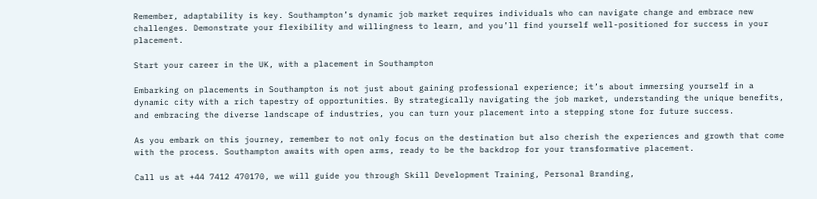Remember, adaptability is key. Southampton’s dynamic job market requires individuals who can navigate change and embrace new challenges. Demonstrate your flexibility and willingness to learn, and you’ll find yourself well-positioned for success in your placement.

Start your career in the UK, with a placement in Southampton

Embarking on placements in Southampton is not just about gaining professional experience; it’s about immersing yourself in a dynamic city with a rich tapestry of opportunities. By strategically navigating the job market, understanding the unique benefits, and embracing the diverse landscape of industries, you can turn your placement into a stepping stone for future success.

As you embark on this journey, remember to not only focus on the destination but also cherish the experiences and growth that come with the process. Southampton awaits with open arms, ready to be the backdrop for your transformative placement.

Call us at +44 7412 470170, we will guide you through Skill Development Training, Personal Branding,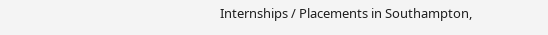Internships / Placements in Southampton,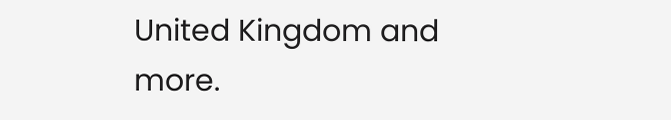United Kingdom and more.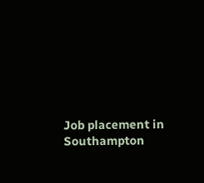Job placement in Southampton